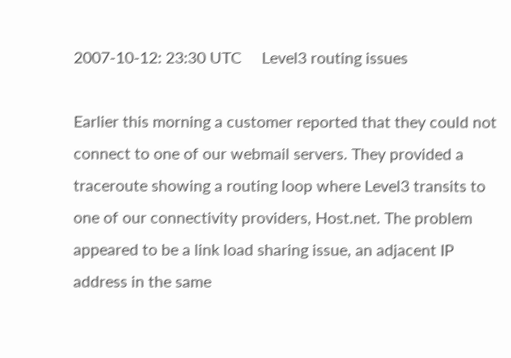2007-10-12: 23:30 UTC     Level3 routing issues

Earlier this morning a customer reported that they could not connect to one of our webmail servers. They provided a traceroute showing a routing loop where Level3 transits to one of our connectivity providers, Host.net. The problem appeared to be a link load sharing issue, an adjacent IP address in the same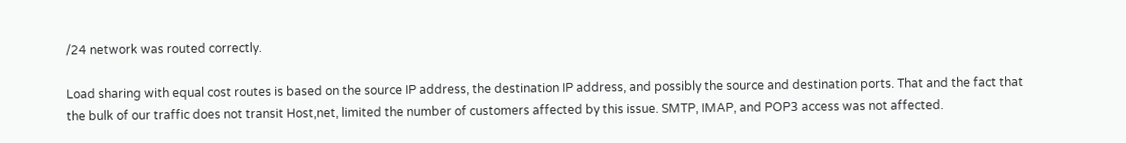/24 network was routed correctly.

Load sharing with equal cost routes is based on the source IP address, the destination IP address, and possibly the source and destination ports. That and the fact that the bulk of our traffic does not transit Host,net, limited the number of customers affected by this issue. SMTP, IMAP, and POP3 access was not affected.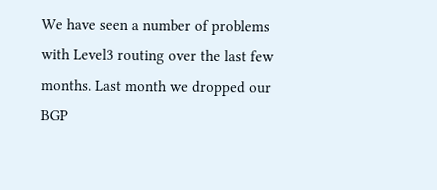We have seen a number of problems with Level3 routing over the last few months. Last month we dropped our BGP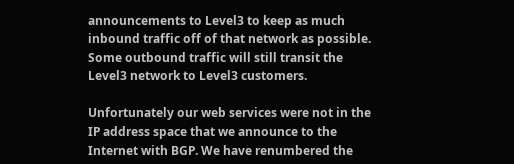announcements to Level3 to keep as much inbound traffic off of that network as possible. Some outbound traffic will still transit the Level3 network to Level3 customers.

Unfortunately our web services were not in the IP address space that we announce to the Internet with BGP. We have renumbered the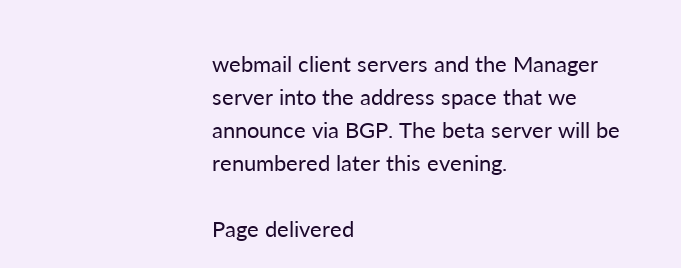webmail client servers and the Manager server into the address space that we announce via BGP. The beta server will be renumbered later this evening.

Page delivered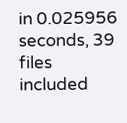in 0.025956 seconds, 39 files included